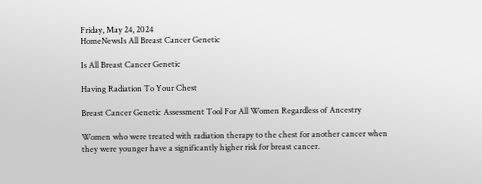Friday, May 24, 2024
HomeNewsIs All Breast Cancer Genetic

Is All Breast Cancer Genetic

Having Radiation To Your Chest

Breast Cancer Genetic Assessment Tool For All Women Regardless of Ancestry

Women who were treated with radiation therapy to the chest for another cancer when they were younger have a significantly higher risk for breast cancer.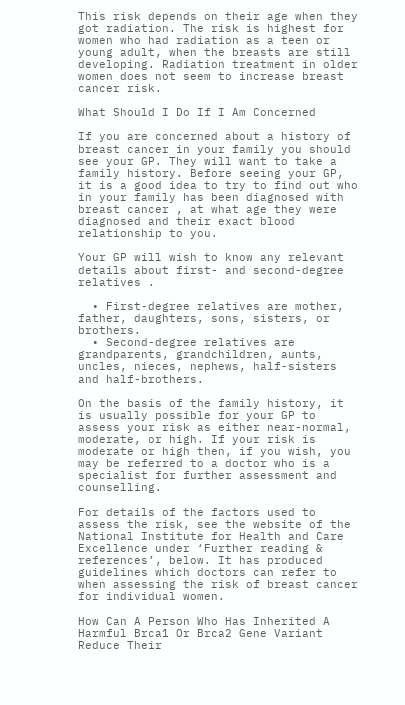This risk depends on their age when they got radiation. The risk is highest for women who had radiation as a teen or young adult, when the breasts are still developing. Radiation treatment in older women does not seem to increase breast cancer risk.

What Should I Do If I Am Concerned

If you are concerned about a history of breast cancer in your family you should see your GP. They will want to take a family history. Before seeing your GP, it is a good idea to try to find out who in your family has been diagnosed with breast cancer , at what age they were diagnosed and their exact blood relationship to you.

Your GP will wish to know any relevant details about first- and second-degree relatives .

  • First-degree relatives are mother, father, daughters, sons, sisters, or brothers.
  • Second-degree relatives are grandparents, grandchildren, aunts, uncles, nieces, nephews, half-sisters and half-brothers.

On the basis of the family history, it is usually possible for your GP to assess your risk as either near-normal, moderate, or high. If your risk is moderate or high then, if you wish, you may be referred to a doctor who is a specialist for further assessment and counselling.

For details of the factors used to assess the risk, see the website of the National Institute for Health and Care Excellence under ‘Further reading & references’, below. It has produced guidelines which doctors can refer to when assessing the risk of breast cancer for individual women.

How Can A Person Who Has Inherited A Harmful Brca1 Or Brca2 Gene Variant Reduce Their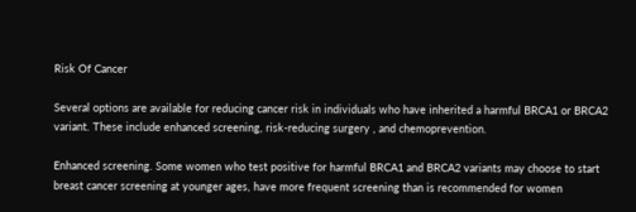Risk Of Cancer

Several options are available for reducing cancer risk in individuals who have inherited a harmful BRCA1 or BRCA2 variant. These include enhanced screening, risk-reducing surgery , and chemoprevention.

Enhanced screening. Some women who test positive for harmful BRCA1 and BRCA2 variants may choose to start breast cancer screening at younger ages, have more frequent screening than is recommended for women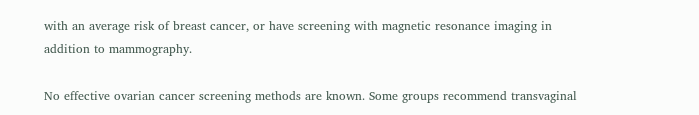with an average risk of breast cancer, or have screening with magnetic resonance imaging in addition to mammography.

No effective ovarian cancer screening methods are known. Some groups recommend transvaginal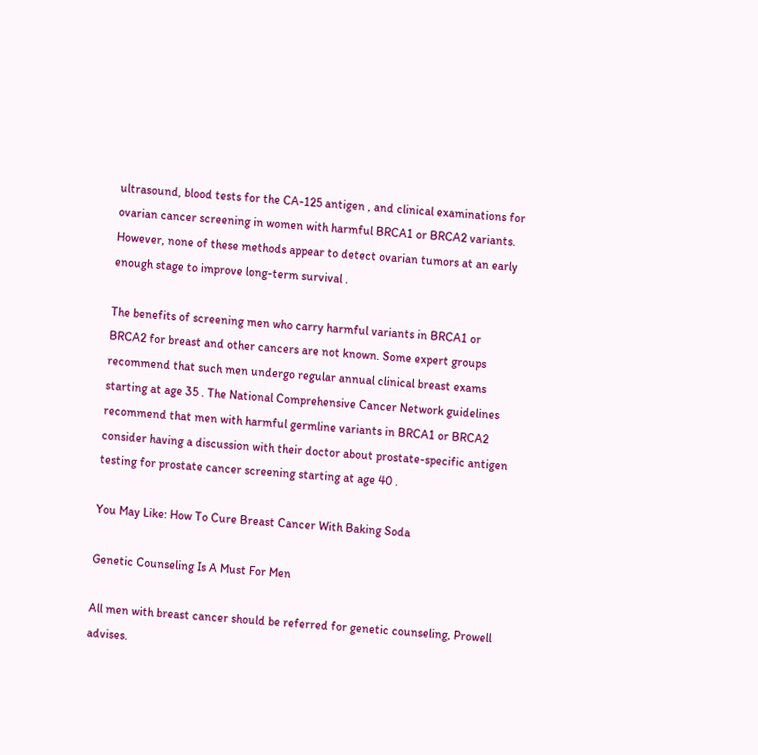ultrasound, blood tests for the CA-125 antigen , and clinical examinations for ovarian cancer screening in women with harmful BRCA1 or BRCA2 variants. However, none of these methods appear to detect ovarian tumors at an early enough stage to improve long-term survival .

The benefits of screening men who carry harmful variants in BRCA1 or BRCA2 for breast and other cancers are not known. Some expert groups recommend that such men undergo regular annual clinical breast exams starting at age 35 . The National Comprehensive Cancer Network guidelines recommend that men with harmful germline variants in BRCA1 or BRCA2 consider having a discussion with their doctor about prostate-specific antigen testing for prostate cancer screening starting at age 40 .

You May Like: How To Cure Breast Cancer With Baking Soda

Genetic Counseling Is A Must For Men

All men with breast cancer should be referred for genetic counseling, Prowell advises.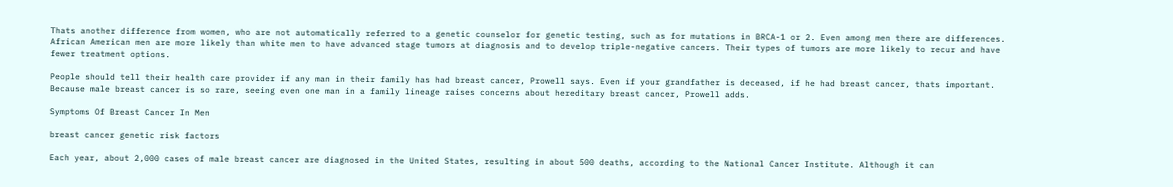Thats another difference from women, who are not automatically referred to a genetic counselor for genetic testing, such as for mutations in BRCA-1 or 2. Even among men there are differences. African American men are more likely than white men to have advanced stage tumors at diagnosis and to develop triple-negative cancers. Their types of tumors are more likely to recur and have fewer treatment options.

People should tell their health care provider if any man in their family has had breast cancer, Prowell says. Even if your grandfather is deceased, if he had breast cancer, thats important. Because male breast cancer is so rare, seeing even one man in a family lineage raises concerns about hereditary breast cancer, Prowell adds.

Symptoms Of Breast Cancer In Men

breast cancer genetic risk factors

Each year, about 2,000 cases of male breast cancer are diagnosed in the United States, resulting in about 500 deaths, according to the National Cancer Institute. Although it can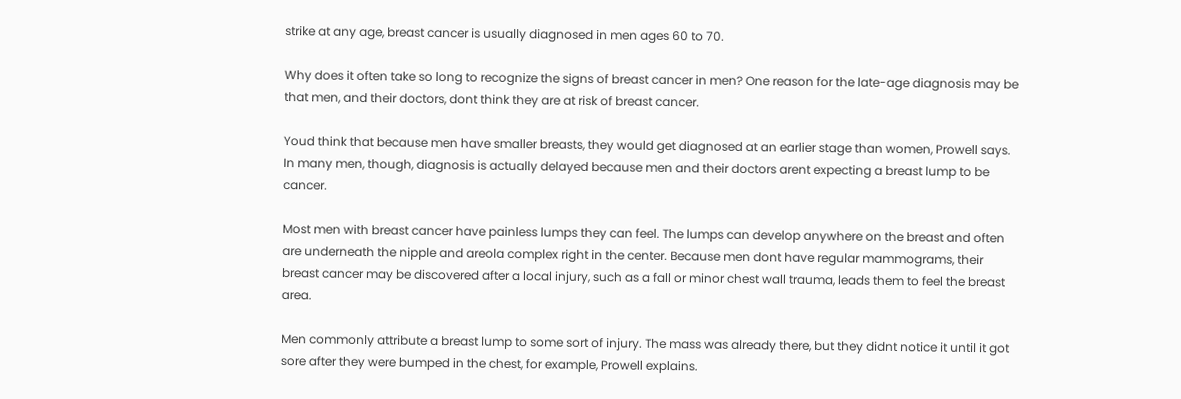strike at any age, breast cancer is usually diagnosed in men ages 60 to 70.

Why does it often take so long to recognize the signs of breast cancer in men? One reason for the late-age diagnosis may be that men, and their doctors, dont think they are at risk of breast cancer.

Youd think that because men have smaller breasts, they would get diagnosed at an earlier stage than women, Prowell says. In many men, though, diagnosis is actually delayed because men and their doctors arent expecting a breast lump to be cancer.

Most men with breast cancer have painless lumps they can feel. The lumps can develop anywhere on the breast and often are underneath the nipple and areola complex right in the center. Because men dont have regular mammograms, their breast cancer may be discovered after a local injury, such as a fall or minor chest wall trauma, leads them to feel the breast area.

Men commonly attribute a breast lump to some sort of injury. The mass was already there, but they didnt notice it until it got sore after they were bumped in the chest, for example, Prowell explains.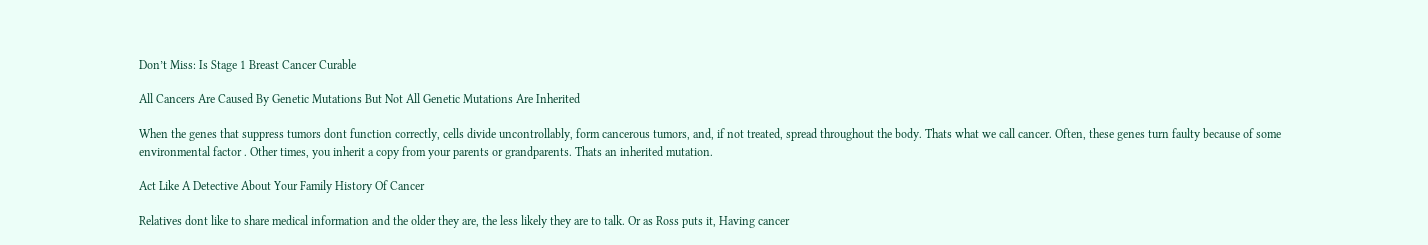Don’t Miss: Is Stage 1 Breast Cancer Curable

All Cancers Are Caused By Genetic Mutations But Not All Genetic Mutations Are Inherited

When the genes that suppress tumors dont function correctly, cells divide uncontrollably, form cancerous tumors, and, if not treated, spread throughout the body. Thats what we call cancer. Often, these genes turn faulty because of some environmental factor . Other times, you inherit a copy from your parents or grandparents. Thats an inherited mutation.

Act Like A Detective About Your Family History Of Cancer

Relatives dont like to share medical information and the older they are, the less likely they are to talk. Or as Ross puts it, Having cancer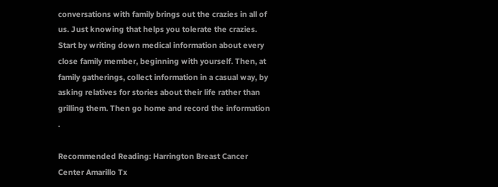conversations with family brings out the crazies in all of us. Just knowing that helps you tolerate the crazies. Start by writing down medical information about every close family member, beginning with yourself. Then, at family gatherings, collect information in a casual way, by asking relatives for stories about their life rather than grilling them. Then go home and record the information .

Recommended Reading: Harrington Breast Cancer Center Amarillo Tx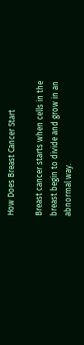How Does Breast Cancer Start

Breast cancer starts when cells in the breast begin to divide and grow in an abnormal way.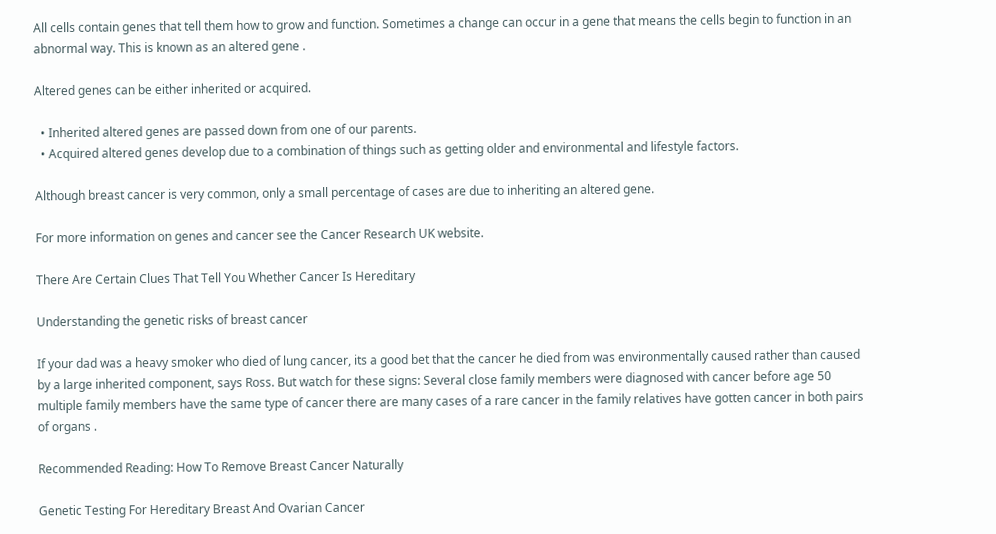All cells contain genes that tell them how to grow and function. Sometimes a change can occur in a gene that means the cells begin to function in an abnormal way. This is known as an altered gene .

Altered genes can be either inherited or acquired.

  • Inherited altered genes are passed down from one of our parents.
  • Acquired altered genes develop due to a combination of things such as getting older and environmental and lifestyle factors.

Although breast cancer is very common, only a small percentage of cases are due to inheriting an altered gene.

For more information on genes and cancer see the Cancer Research UK website.

There Are Certain Clues That Tell You Whether Cancer Is Hereditary

Understanding the genetic risks of breast cancer

If your dad was a heavy smoker who died of lung cancer, its a good bet that the cancer he died from was environmentally caused rather than caused by a large inherited component, says Ross. But watch for these signs: Several close family members were diagnosed with cancer before age 50 multiple family members have the same type of cancer there are many cases of a rare cancer in the family relatives have gotten cancer in both pairs of organs .

Recommended Reading: How To Remove Breast Cancer Naturally

Genetic Testing For Hereditary Breast And Ovarian Cancer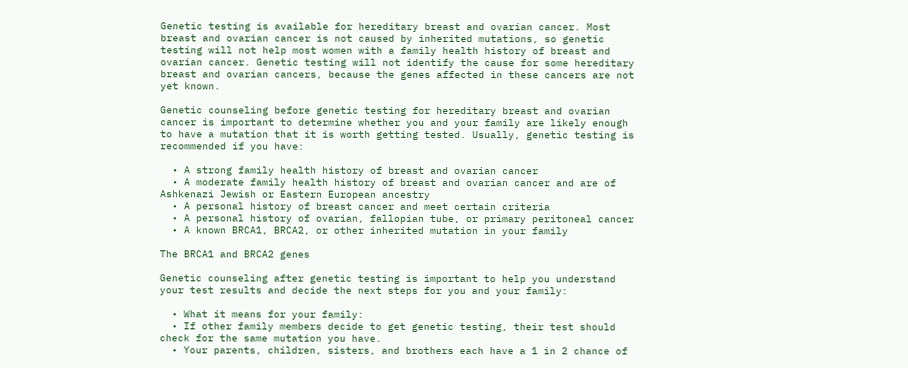Genetic testing is available for hereditary breast and ovarian cancer. Most breast and ovarian cancer is not caused by inherited mutations, so genetic testing will not help most women with a family health history of breast and ovarian cancer. Genetic testing will not identify the cause for some hereditary breast and ovarian cancers, because the genes affected in these cancers are not yet known.

Genetic counseling before genetic testing for hereditary breast and ovarian cancer is important to determine whether you and your family are likely enough to have a mutation that it is worth getting tested. Usually, genetic testing is recommended if you have:

  • A strong family health history of breast and ovarian cancer
  • A moderate family health history of breast and ovarian cancer and are of Ashkenazi Jewish or Eastern European ancestry
  • A personal history of breast cancer and meet certain criteria
  • A personal history of ovarian, fallopian tube, or primary peritoneal cancer
  • A known BRCA1, BRCA2, or other inherited mutation in your family

The BRCA1 and BRCA2 genes

Genetic counseling after genetic testing is important to help you understand your test results and decide the next steps for you and your family:

  • What it means for your family:
  • If other family members decide to get genetic testing, their test should check for the same mutation you have.
  • Your parents, children, sisters, and brothers each have a 1 in 2 chance of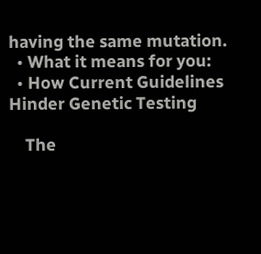having the same mutation.
  • What it means for you:
  • How Current Guidelines Hinder Genetic Testing

    The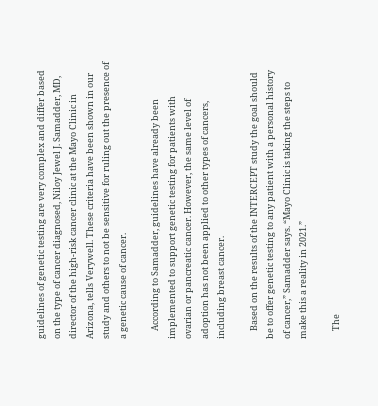guidelines of genetic testing are very complex and differ based on the type of cancer diagnosed, Niloy Jewel J. Samadder, MD, director of the high-risk cancer clinic at the Mayo Clinic in Arizona, tells Verywell. These criteria have been shown in our study and others to not be sensitive for ruling out the presence of a genetic cause of cancer.

    According to Samadder, guidelines have already been implemented to support genetic testing for patients with ovarian or pancreatic cancer. However, the same level of adoption has not been applied to other types of cancers, including breast cancer.

    Based on the results of the INTERCEPT study the goal should be to offer genetic testing to any patient with a personal history of cancer,” Samadder says. “Mayo Clinic is taking the steps to make this a reality in 2021.”

    The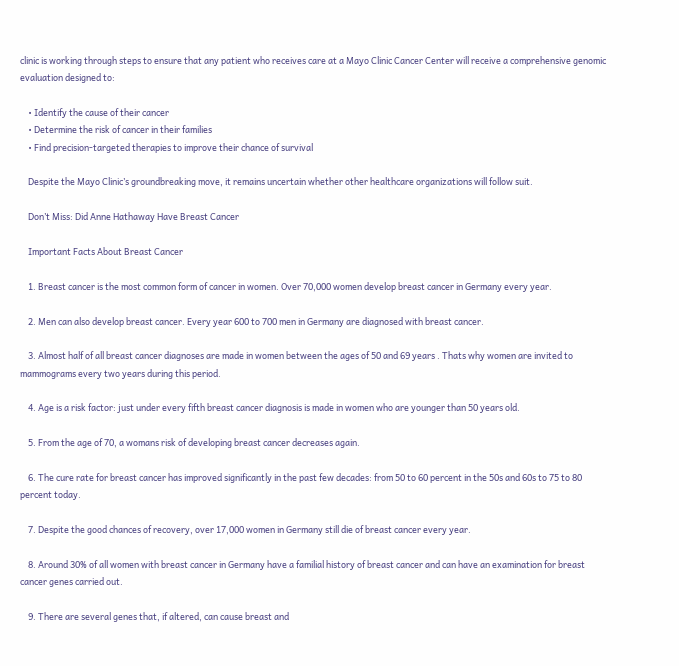clinic is working through steps to ensure that any patient who receives care at a Mayo Clinic Cancer Center will receive a comprehensive genomic evaluation designed to:

    • Identify the cause of their cancer
    • Determine the risk of cancer in their families
    • Find precision-targeted therapies to improve their chance of survival

    Despite the Mayo Clinic’s groundbreaking move, it remains uncertain whether other healthcare organizations will follow suit.

    Don’t Miss: Did Anne Hathaway Have Breast Cancer

    Important Facts About Breast Cancer

    1. Breast cancer is the most common form of cancer in women. Over 70,000 women develop breast cancer in Germany every year.

    2. Men can also develop breast cancer. Every year 600 to 700 men in Germany are diagnosed with breast cancer.

    3. Almost half of all breast cancer diagnoses are made in women between the ages of 50 and 69 years . Thats why women are invited to mammograms every two years during this period.

    4. Age is a risk factor: just under every fifth breast cancer diagnosis is made in women who are younger than 50 years old.

    5. From the age of 70, a womans risk of developing breast cancer decreases again.

    6. The cure rate for breast cancer has improved significantly in the past few decades: from 50 to 60 percent in the 50s and 60s to 75 to 80 percent today.

    7. Despite the good chances of recovery, over 17,000 women in Germany still die of breast cancer every year.

    8. Around 30% of all women with breast cancer in Germany have a familial history of breast cancer and can have an examination for breast cancer genes carried out.

    9. There are several genes that, if altered, can cause breast and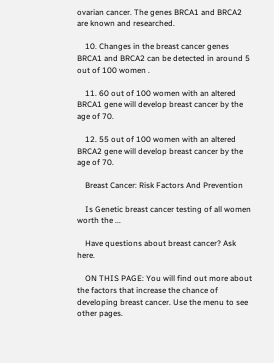ovarian cancer. The genes BRCA1 and BRCA2 are known and researched.

    10. Changes in the breast cancer genes BRCA1 and BRCA2 can be detected in around 5 out of 100 women .

    11. 60 out of 100 women with an altered BRCA1 gene will develop breast cancer by the age of 70.

    12. 55 out of 100 women with an altered BRCA2 gene will develop breast cancer by the age of 70.

    Breast Cancer: Risk Factors And Prevention

    Is Genetic breast cancer testing of all women worth the ...

    Have questions about breast cancer? Ask here.

    ON THIS PAGE: You will find out more about the factors that increase the chance of developing breast cancer. Use the menu to see other pages.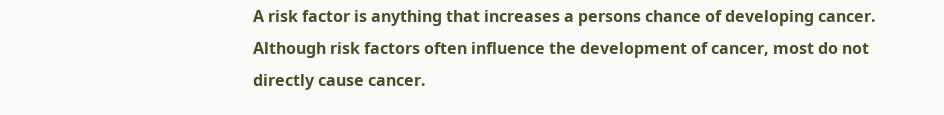A risk factor is anything that increases a persons chance of developing cancer. Although risk factors often influence the development of cancer, most do not directly cause cancer.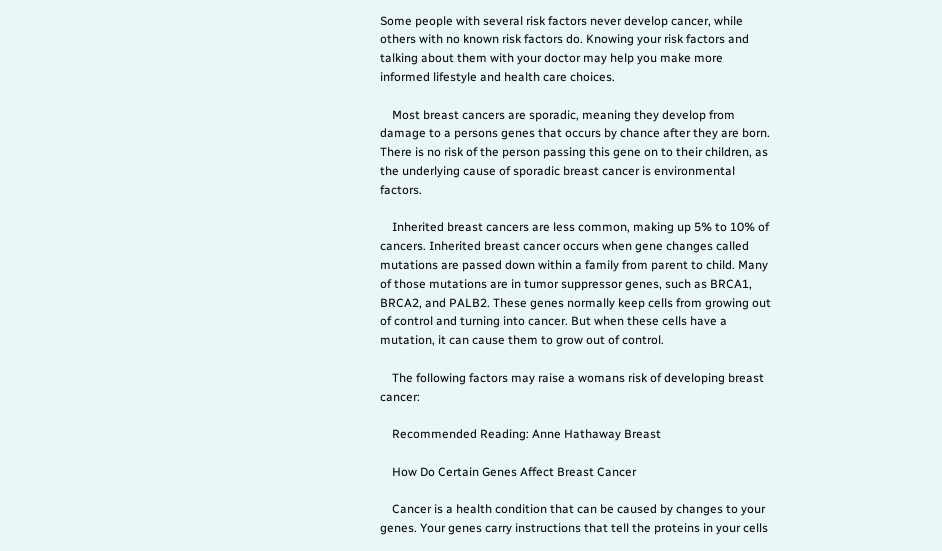Some people with several risk factors never develop cancer, while others with no known risk factors do. Knowing your risk factors and talking about them with your doctor may help you make more informed lifestyle and health care choices.

    Most breast cancers are sporadic, meaning they develop from damage to a persons genes that occurs by chance after they are born. There is no risk of the person passing this gene on to their children, as the underlying cause of sporadic breast cancer is environmental factors.

    Inherited breast cancers are less common, making up 5% to 10% of cancers. Inherited breast cancer occurs when gene changes called mutations are passed down within a family from parent to child. Many of those mutations are in tumor suppressor genes, such as BRCA1, BRCA2, and PALB2. These genes normally keep cells from growing out of control and turning into cancer. But when these cells have a mutation, it can cause them to grow out of control.

    The following factors may raise a womans risk of developing breast cancer:

    Recommended Reading: Anne Hathaway Breast

    How Do Certain Genes Affect Breast Cancer

    Cancer is a health condition that can be caused by changes to your genes. Your genes carry instructions that tell the proteins in your cells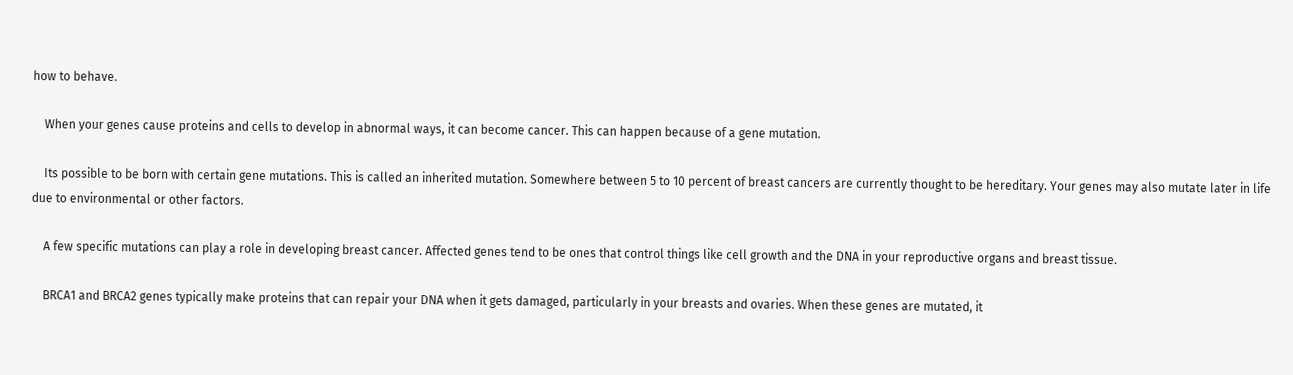how to behave.

    When your genes cause proteins and cells to develop in abnormal ways, it can become cancer. This can happen because of a gene mutation.

    Its possible to be born with certain gene mutations. This is called an inherited mutation. Somewhere between 5 to 10 percent of breast cancers are currently thought to be hereditary. Your genes may also mutate later in life due to environmental or other factors.

    A few specific mutations can play a role in developing breast cancer. Affected genes tend to be ones that control things like cell growth and the DNA in your reproductive organs and breast tissue.

    BRCA1 and BRCA2 genes typically make proteins that can repair your DNA when it gets damaged, particularly in your breasts and ovaries. When these genes are mutated, it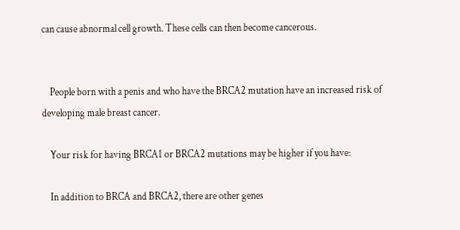can cause abnormal cell growth. These cells can then become cancerous.


    People born with a penis and who have the BRCA2 mutation have an increased risk of developing male breast cancer.

    Your risk for having BRCA1 or BRCA2 mutations may be higher if you have:

    In addition to BRCA and BRCA2, there are other genes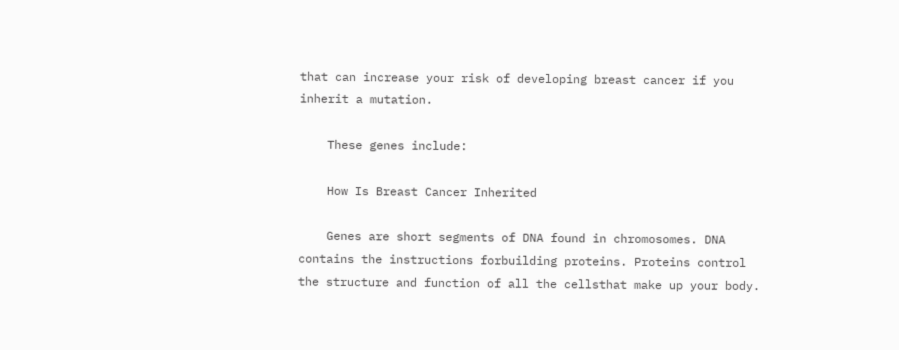that can increase your risk of developing breast cancer if you inherit a mutation.

    These genes include:

    How Is Breast Cancer Inherited

    Genes are short segments of DNA found in chromosomes. DNA contains the instructions forbuilding proteins. Proteins control the structure and function of all the cellsthat make up your body.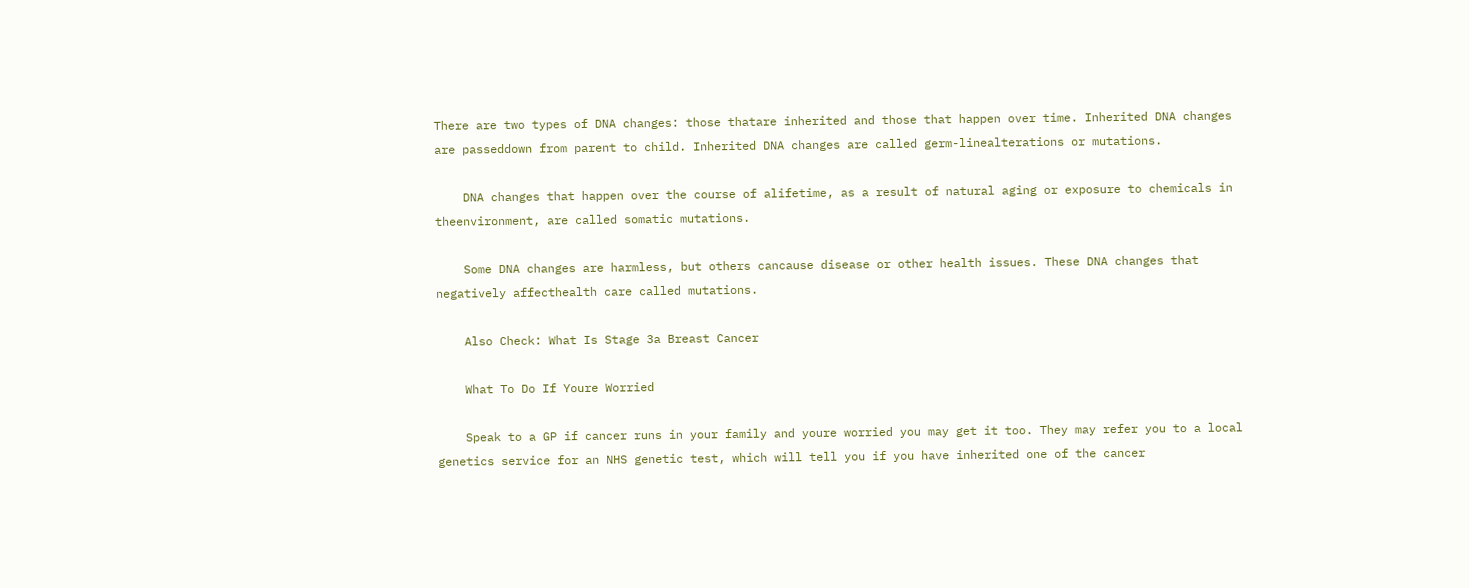There are two types of DNA changes: those thatare inherited and those that happen over time. Inherited DNA changes are passeddown from parent to child. Inherited DNA changes are called germ-linealterations or mutations.

    DNA changes that happen over the course of alifetime, as a result of natural aging or exposure to chemicals in theenvironment, are called somatic mutations.

    Some DNA changes are harmless, but others cancause disease or other health issues. These DNA changes that negatively affecthealth care called mutations.

    Also Check: What Is Stage 3a Breast Cancer

    What To Do If Youre Worried

    Speak to a GP if cancer runs in your family and youre worried you may get it too. They may refer you to a local genetics service for an NHS genetic test, which will tell you if you have inherited one of the cancer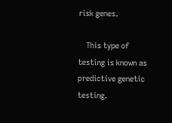risk genes.

    This type of testing is known as predictive genetic testing.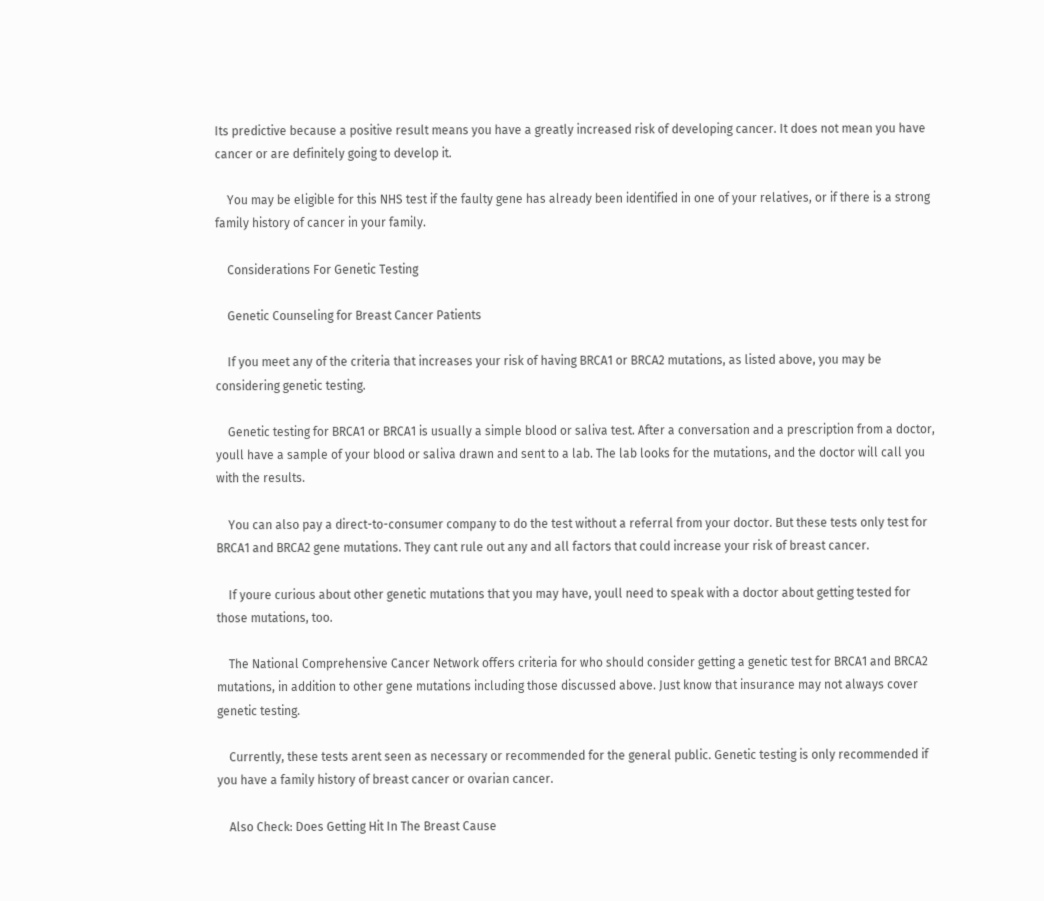Its predictive because a positive result means you have a greatly increased risk of developing cancer. It does not mean you have cancer or are definitely going to develop it.

    You may be eligible for this NHS test if the faulty gene has already been identified in one of your relatives, or if there is a strong family history of cancer in your family.

    Considerations For Genetic Testing

    Genetic Counseling for Breast Cancer Patients

    If you meet any of the criteria that increases your risk of having BRCA1 or BRCA2 mutations, as listed above, you may be considering genetic testing.

    Genetic testing for BRCA1 or BRCA1 is usually a simple blood or saliva test. After a conversation and a prescription from a doctor, youll have a sample of your blood or saliva drawn and sent to a lab. The lab looks for the mutations, and the doctor will call you with the results.

    You can also pay a direct-to-consumer company to do the test without a referral from your doctor. But these tests only test for BRCA1 and BRCA2 gene mutations. They cant rule out any and all factors that could increase your risk of breast cancer.

    If youre curious about other genetic mutations that you may have, youll need to speak with a doctor about getting tested for those mutations, too.

    The National Comprehensive Cancer Network offers criteria for who should consider getting a genetic test for BRCA1 and BRCA2 mutations, in addition to other gene mutations including those discussed above. Just know that insurance may not always cover genetic testing.

    Currently, these tests arent seen as necessary or recommended for the general public. Genetic testing is only recommended if you have a family history of breast cancer or ovarian cancer.

    Also Check: Does Getting Hit In The Breast Cause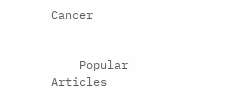Cancer


    Popular Articles